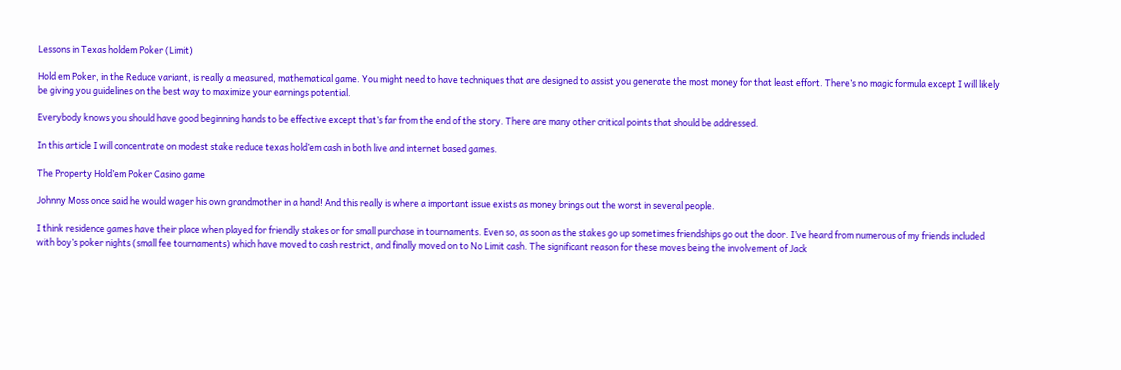Lessons in Texas holdem Poker (Limit)

Hold em Poker, in the Reduce variant, is really a measured, mathematical game. You might need to have techniques that are designed to assist you generate the most money for that least effort. There’s no magic formula except I will likely be giving you guidelines on the best way to maximize your earnings potential.

Everybody knows you should have good beginning hands to be effective except that’s far from the end of the story. There are many other critical points that should be addressed.

In this article I will concentrate on modest stake reduce texas hold’em cash in both live and internet based games.

The Property Hold’em Poker Casino game

Johnny Moss once said he would wager his own grandmother in a hand! And this really is where a important issue exists as money brings out the worst in several people.

I think residence games have their place when played for friendly stakes or for small purchase in tournaments. Even so, as soon as the stakes go up sometimes friendships go out the door. I’ve heard from numerous of my friends included with boy’s poker nights (small fee tournaments) which have moved to cash restrict, and finally moved on to No Limit cash. The significant reason for these moves being the involvement of Jack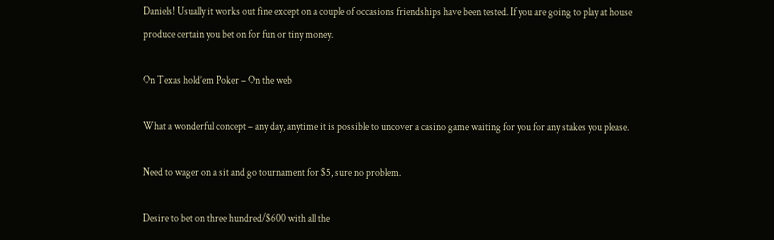Daniels! Usually it works out fine except on a couple of occasions friendships have been tested. If you are going to play at house produce certain you bet on for fun or tiny money.

On Texas hold’em Poker – On the web

What a wonderful concept – any day, anytime it is possible to uncover a casino game waiting for you for any stakes you please.

Need to wager on a sit and go tournament for $5, sure no problem.

Desire to bet on three hundred/$600 with all the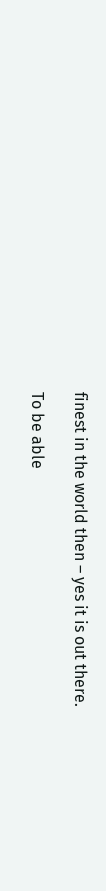finest in the world then – yes it is out there.

To be able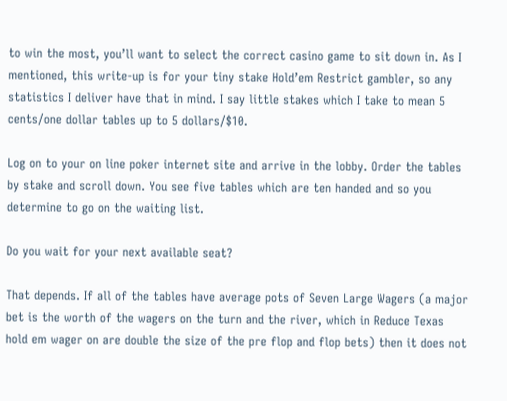to win the most, you’ll want to select the correct casino game to sit down in. As I mentioned, this write-up is for your tiny stake Hold’em Restrict gambler, so any statistics I deliver have that in mind. I say little stakes which I take to mean 5 cents/one dollar tables up to 5 dollars/$10.

Log on to your on line poker internet site and arrive in the lobby. Order the tables by stake and scroll down. You see five tables which are ten handed and so you determine to go on the waiting list.

Do you wait for your next available seat?

That depends. If all of the tables have average pots of Seven Large Wagers (a major bet is the worth of the wagers on the turn and the river, which in Reduce Texas hold em wager on are double the size of the pre flop and flop bets) then it does not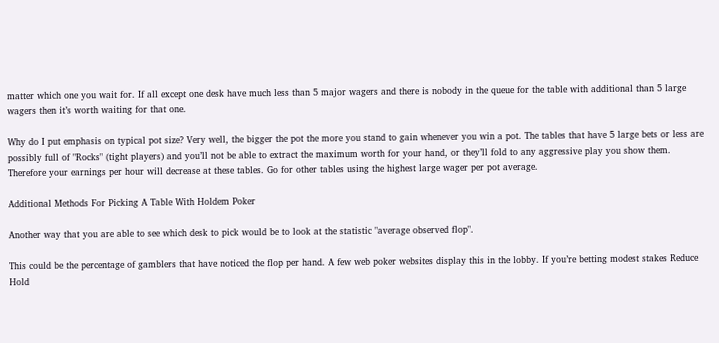matter which one you wait for. If all except one desk have much less than 5 major wagers and there is nobody in the queue for the table with additional than 5 large wagers then it’s worth waiting for that one.

Why do I put emphasis on typical pot size? Very well, the bigger the pot the more you stand to gain whenever you win a pot. The tables that have 5 large bets or less are possibly full of "Rocks" (tight players) and you’ll not be able to extract the maximum worth for your hand, or they’ll fold to any aggressive play you show them. Therefore your earnings per hour will decrease at these tables. Go for other tables using the highest large wager per pot average.

Additional Methods For Picking A Table With Holdem Poker

Another way that you are able to see which desk to pick would be to look at the statistic "average observed flop".

This could be the percentage of gamblers that have noticed the flop per hand. A few web poker websites display this in the lobby. If you’re betting modest stakes Reduce Hold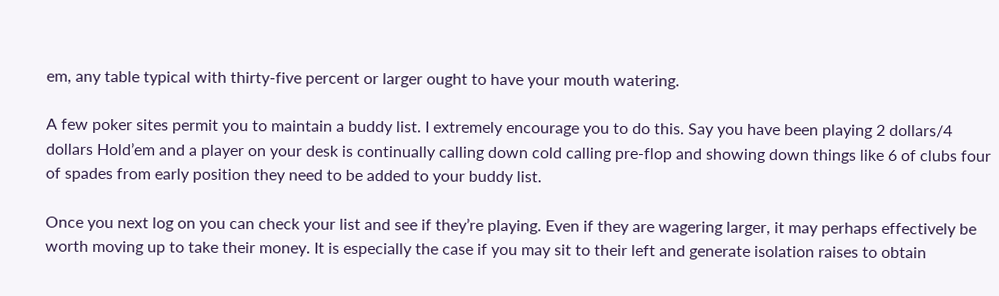em, any table typical with thirty-five percent or larger ought to have your mouth watering.

A few poker sites permit you to maintain a buddy list. I extremely encourage you to do this. Say you have been playing 2 dollars/4 dollars Hold’em and a player on your desk is continually calling down cold calling pre-flop and showing down things like 6 of clubs four of spades from early position they need to be added to your buddy list.

Once you next log on you can check your list and see if they’re playing. Even if they are wagering larger, it may perhaps effectively be worth moving up to take their money. It is especially the case if you may sit to their left and generate isolation raises to obtain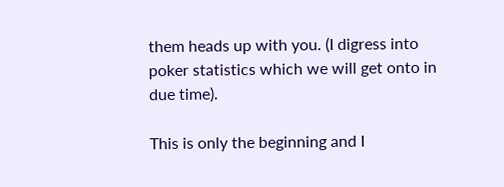them heads up with you. (I digress into poker statistics which we will get onto in due time).

This is only the beginning and I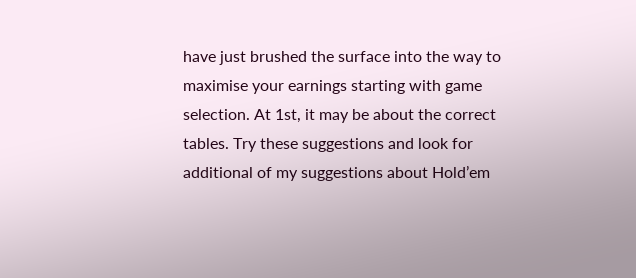have just brushed the surface into the way to maximise your earnings starting with game selection. At 1st, it may be about the correct tables. Try these suggestions and look for additional of my suggestions about Hold’em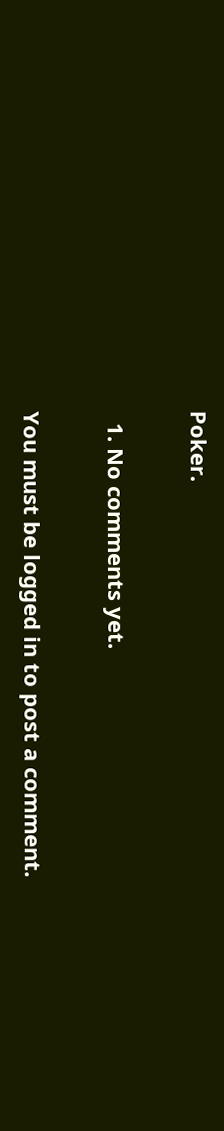Poker.

  1. No comments yet.

You must be logged in to post a comment.